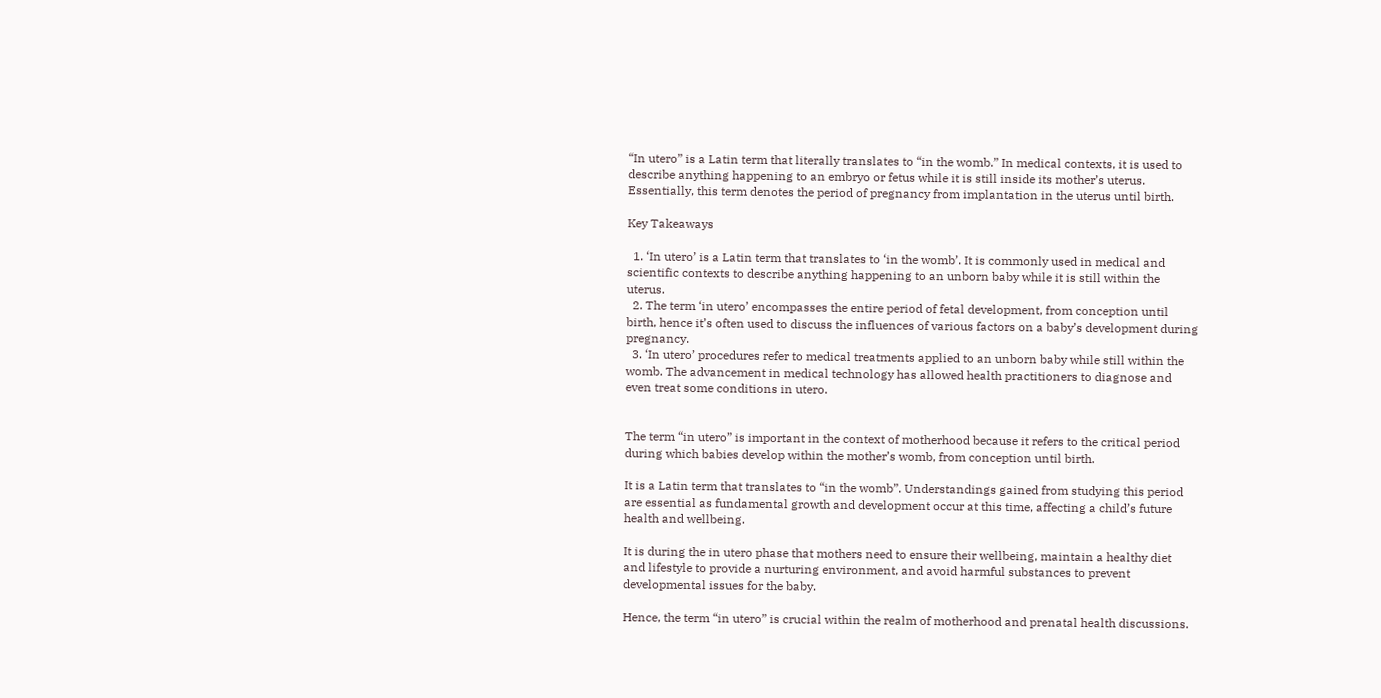“In utero” is a Latin term that literally translates to “in the womb.” In medical contexts, it is used to describe anything happening to an embryo or fetus while it is still inside its mother’s uterus. Essentially, this term denotes the period of pregnancy from implantation in the uterus until birth.

Key Takeaways

  1. ‘In utero’ is a Latin term that translates to ‘in the womb’. It is commonly used in medical and scientific contexts to describe anything happening to an unborn baby while it is still within the uterus.
  2. The term ‘in utero’ encompasses the entire period of fetal development, from conception until birth, hence it’s often used to discuss the influences of various factors on a baby’s development during pregnancy.
  3. ‘In utero’ procedures refer to medical treatments applied to an unborn baby while still within the womb. The advancement in medical technology has allowed health practitioners to diagnose and even treat some conditions in utero.


The term “in utero” is important in the context of motherhood because it refers to the critical period during which babies develop within the mother’s womb, from conception until birth.

It is a Latin term that translates to “in the womb”. Understandings gained from studying this period are essential as fundamental growth and development occur at this time, affecting a child’s future health and wellbeing.

It is during the in utero phase that mothers need to ensure their wellbeing, maintain a healthy diet and lifestyle to provide a nurturing environment, and avoid harmful substances to prevent developmental issues for the baby.

Hence, the term “in utero” is crucial within the realm of motherhood and prenatal health discussions.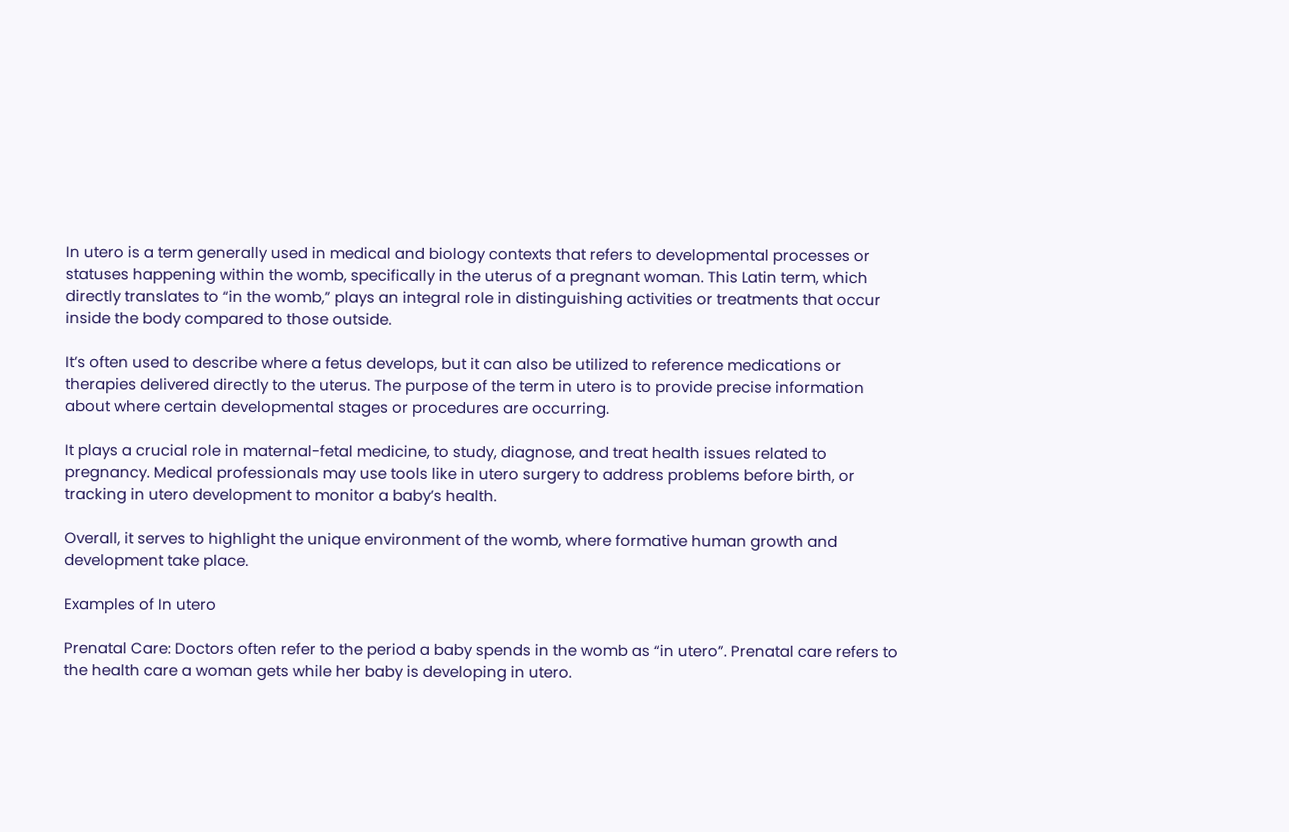In utero is a term generally used in medical and biology contexts that refers to developmental processes or statuses happening within the womb, specifically in the uterus of a pregnant woman. This Latin term, which directly translates to “in the womb,” plays an integral role in distinguishing activities or treatments that occur inside the body compared to those outside.

It’s often used to describe where a fetus develops, but it can also be utilized to reference medications or therapies delivered directly to the uterus. The purpose of the term in utero is to provide precise information about where certain developmental stages or procedures are occurring.

It plays a crucial role in maternal-fetal medicine, to study, diagnose, and treat health issues related to pregnancy. Medical professionals may use tools like in utero surgery to address problems before birth, or tracking in utero development to monitor a baby’s health.

Overall, it serves to highlight the unique environment of the womb, where formative human growth and development take place.

Examples of In utero

Prenatal Care: Doctors often refer to the period a baby spends in the womb as “in utero”. Prenatal care refers to the health care a woman gets while her baby is developing in utero.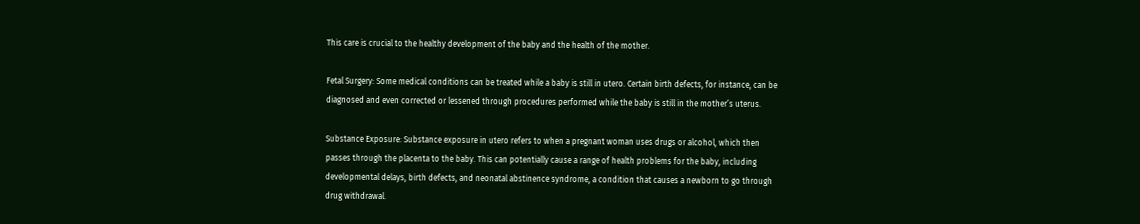This care is crucial to the healthy development of the baby and the health of the mother.

Fetal Surgery: Some medical conditions can be treated while a baby is still in utero. Certain birth defects, for instance, can be diagnosed and even corrected or lessened through procedures performed while the baby is still in the mother’s uterus.

Substance Exposure: Substance exposure in utero refers to when a pregnant woman uses drugs or alcohol, which then passes through the placenta to the baby. This can potentially cause a range of health problems for the baby, including developmental delays, birth defects, and neonatal abstinence syndrome, a condition that causes a newborn to go through drug withdrawal.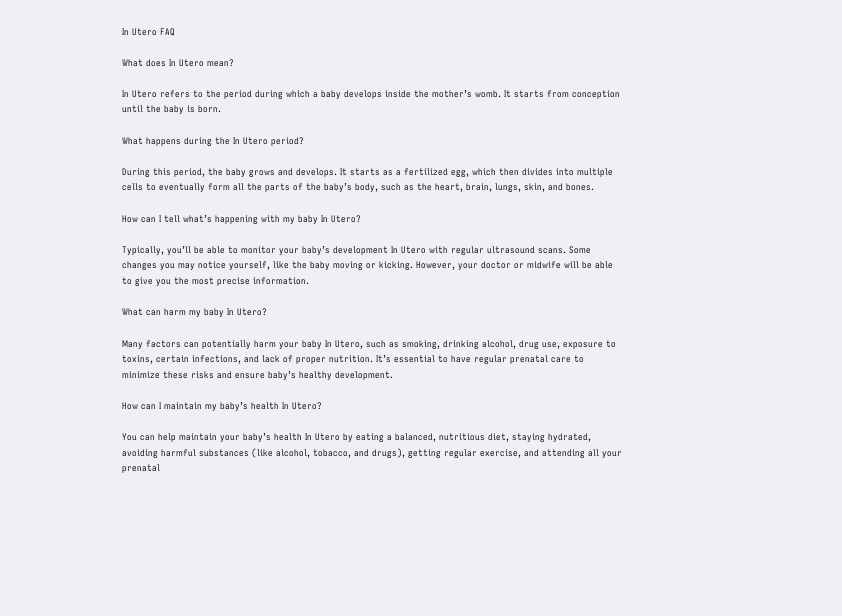In Utero FAQ

What does In Utero mean?

In Utero refers to the period during which a baby develops inside the mother’s womb. It starts from conception until the baby is born.

What happens during the In Utero period?

During this period, the baby grows and develops. It starts as a fertilized egg, which then divides into multiple cells to eventually form all the parts of the baby’s body, such as the heart, brain, lungs, skin, and bones.

How can I tell what’s happening with my baby In Utero?

Typically, you’ll be able to monitor your baby’s development In Utero with regular ultrasound scans. Some changes you may notice yourself, like the baby moving or kicking. However, your doctor or midwife will be able to give you the most precise information.

What can harm my baby In Utero?

Many factors can potentially harm your baby In Utero, such as smoking, drinking alcohol, drug use, exposure to toxins, certain infections, and lack of proper nutrition. It’s essential to have regular prenatal care to minimize these risks and ensure baby’s healthy development.

How can I maintain my baby’s health In Utero?

You can help maintain your baby’s health In Utero by eating a balanced, nutritious diet, staying hydrated, avoiding harmful substances (like alcohol, tobacco, and drugs), getting regular exercise, and attending all your prenatal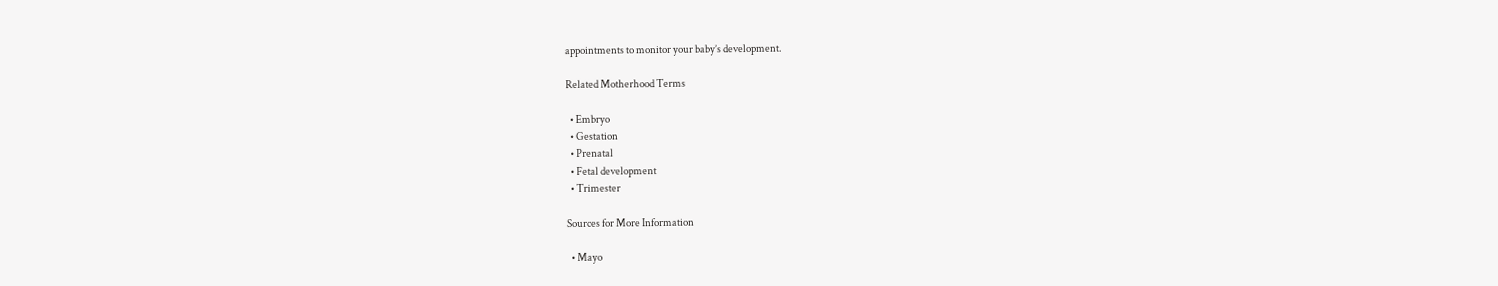appointments to monitor your baby’s development.

Related Motherhood Terms

  • Embryo
  • Gestation
  • Prenatal
  • Fetal development
  • Trimester

Sources for More Information

  • Mayo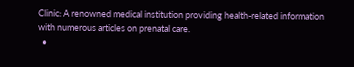Clinic: A renowned medical institution providing health-related information with numerous articles on prenatal care.
  •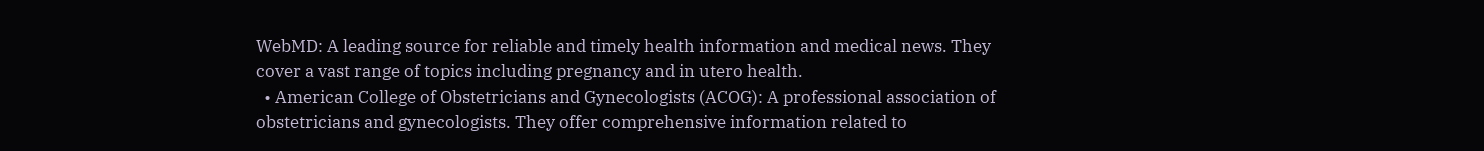WebMD: A leading source for reliable and timely health information and medical news. They cover a vast range of topics including pregnancy and in utero health.
  • American College of Obstetricians and Gynecologists (ACOG): A professional association of obstetricians and gynecologists. They offer comprehensive information related to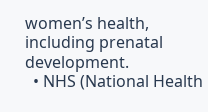women’s health, including prenatal development.
  • NHS (National Health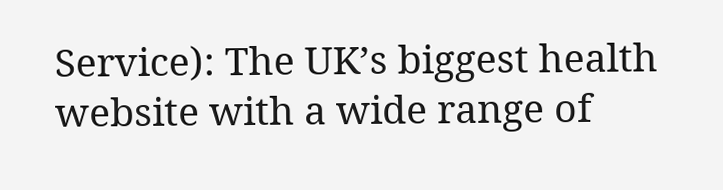Service): The UK’s biggest health website with a wide range of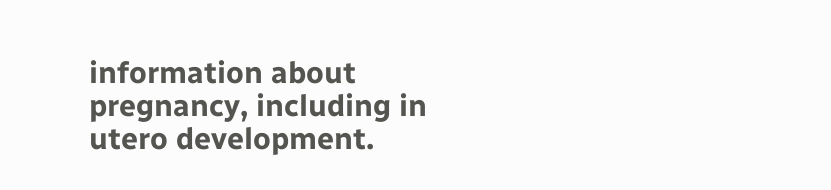information about pregnancy, including in utero development.